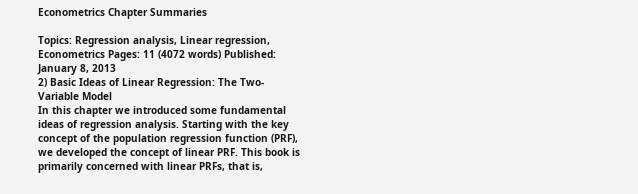Econometrics Chapter Summaries

Topics: Regression analysis, Linear regression, Econometrics Pages: 11 (4072 words) Published: January 8, 2013
2) Basic Ideas of Linear Regression: The Two-Variable Model
In this chapter we introduced some fundamental ideas of regression analysis. Starting with the key concept of the population regression function (PRF), we developed the concept of linear PRF. This book is primarily concerned with linear PRFs, that is,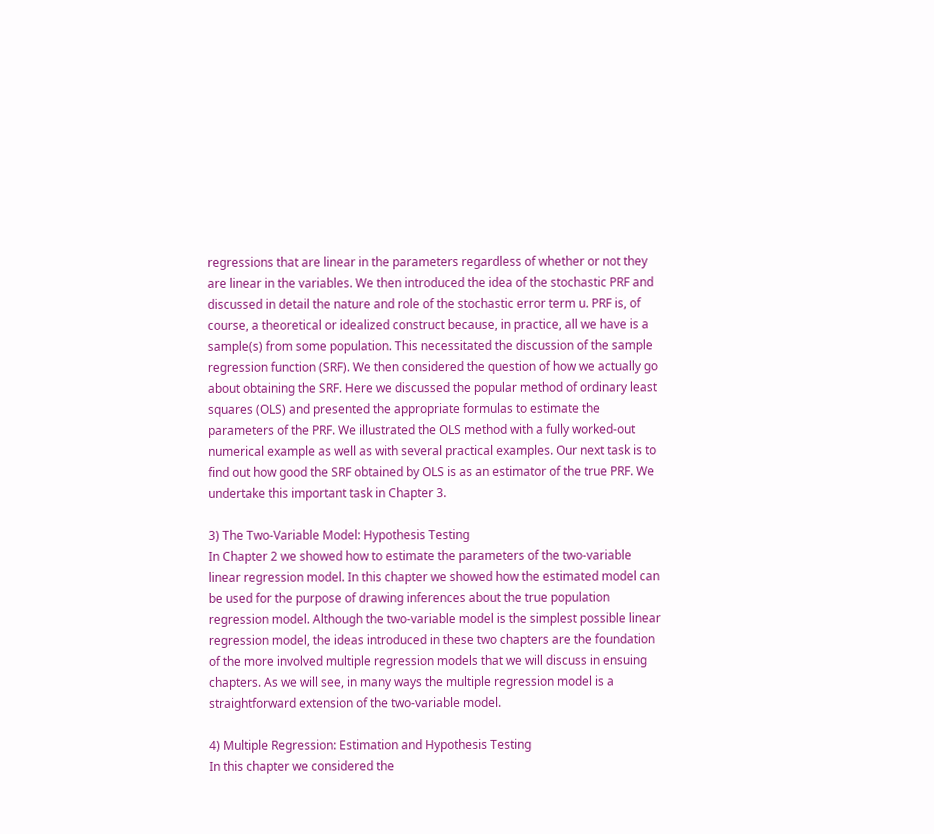regressions that are linear in the parameters regardless of whether or not they are linear in the variables. We then introduced the idea of the stochastic PRF and discussed in detail the nature and role of the stochastic error term u. PRF is, of course, a theoretical or idealized construct because, in practice, all we have is a sample(s) from some population. This necessitated the discussion of the sample regression function (SRF). We then considered the question of how we actually go about obtaining the SRF. Here we discussed the popular method of ordinary least squares (OLS) and presented the appropriate formulas to estimate the parameters of the PRF. We illustrated the OLS method with a fully worked-out numerical example as well as with several practical examples. Our next task is to find out how good the SRF obtained by OLS is as an estimator of the true PRF. We undertake this important task in Chapter 3.

3) The Two-Variable Model: Hypothesis Testing
In Chapter 2 we showed how to estimate the parameters of the two-variable linear regression model. In this chapter we showed how the estimated model can be used for the purpose of drawing inferences about the true population regression model. Although the two-variable model is the simplest possible linear regression model, the ideas introduced in these two chapters are the foundation of the more involved multiple regression models that we will discuss in ensuing chapters. As we will see, in many ways the multiple regression model is a straightforward extension of the two-variable model.

4) Multiple Regression: Estimation and Hypothesis Testing
In this chapter we considered the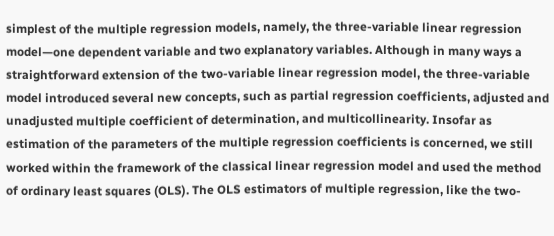simplest of the multiple regression models, namely, the three-variable linear regression model—one dependent variable and two explanatory variables. Although in many ways a straightforward extension of the two-variable linear regression model, the three-variable model introduced several new concepts, such as partial regression coefficients, adjusted and unadjusted multiple coefficient of determination, and multicollinearity. Insofar as estimation of the parameters of the multiple regression coefficients is concerned, we still worked within the framework of the classical linear regression model and used the method of ordinary least squares (OLS). The OLS estimators of multiple regression, like the two-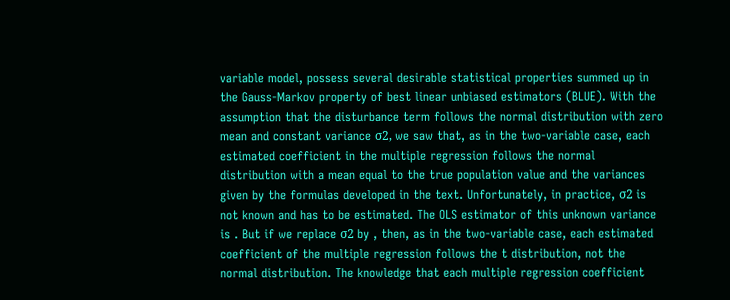variable model, possess several desirable statistical properties summed up in the Gauss-Markov property of best linear unbiased estimators (BLUE). With the assumption that the disturbance term follows the normal distribution with zero mean and constant variance σ2, we saw that, as in the two-variable case, each estimated coefficient in the multiple regression follows the normal distribution with a mean equal to the true population value and the variances given by the formulas developed in the text. Unfortunately, in practice, σ2 is not known and has to be estimated. The OLS estimator of this unknown variance is . But if we replace σ2 by , then, as in the two-variable case, each estimated coefficient of the multiple regression follows the t distribution, not the normal distribution. The knowledge that each multiple regression coefficient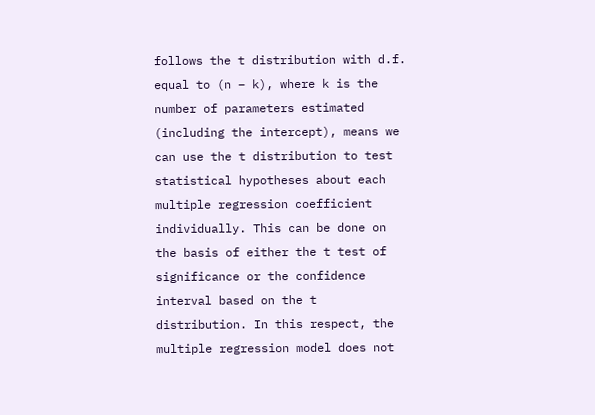follows the t distribution with d.f. equal to (n – k), where k is the number of parameters estimated (including the intercept), means we can use the t distribution to test statistical hypotheses about each multiple regression coefficient individually. This can be done on the basis of either the t test of significance or the confidence interval based on the t distribution. In this respect, the multiple regression model does not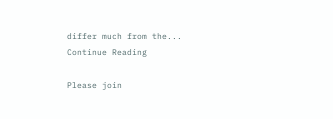differ much from the...
Continue Reading

Please join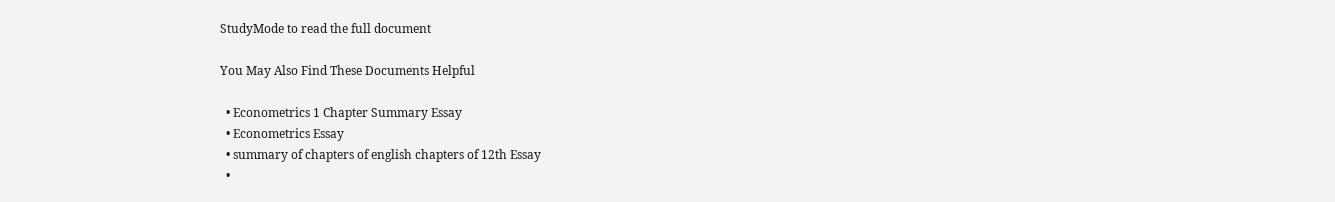StudyMode to read the full document

You May Also Find These Documents Helpful

  • Econometrics 1 Chapter Summary Essay
  • Econometrics Essay
  • summary of chapters of english chapters of 12th Essay
  •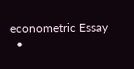econometric Essay
  •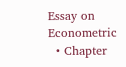Essay on Econometric
  • Chapter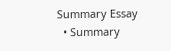Summary Essay
  • Summary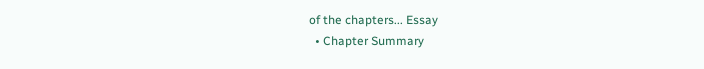of the chapters... Essay
  • Chapter Summary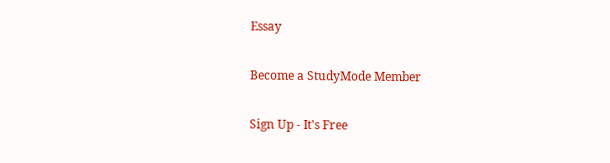Essay

Become a StudyMode Member

Sign Up - It's Free